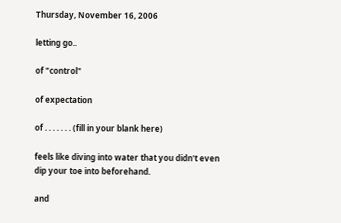Thursday, November 16, 2006

letting go..

of "control"

of expectation

of . . . . . . . (fill in your blank here)

feels like diving into water that you didn't even dip your toe into beforehand.

and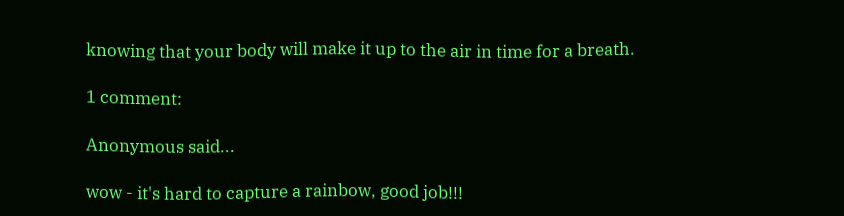knowing that your body will make it up to the air in time for a breath.

1 comment:

Anonymous said...

wow - it's hard to capture a rainbow, good job!!!